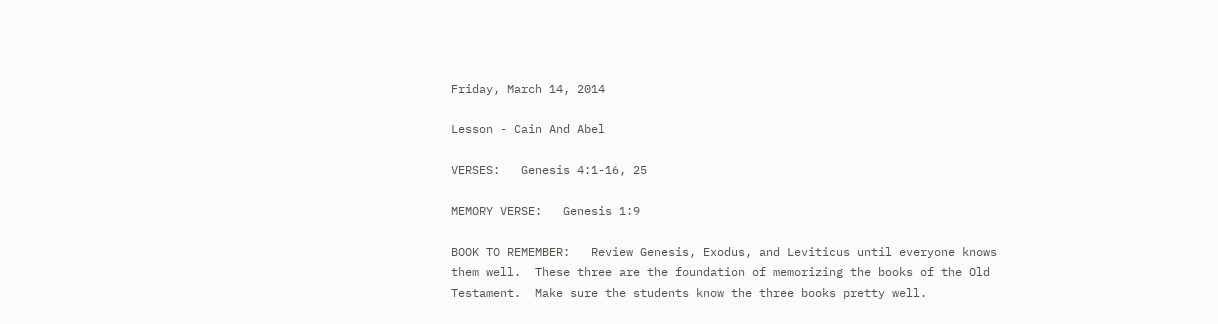Friday, March 14, 2014

Lesson - Cain And Abel

VERSES:   Genesis 4:1-16, 25

MEMORY VERSE:   Genesis 1:9

BOOK TO REMEMBER:   Review Genesis, Exodus, and Leviticus until everyone knows them well.  These three are the foundation of memorizing the books of the Old Testament.  Make sure the students know the three books pretty well.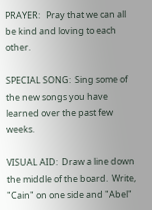PRAYER:   Pray that we can all be kind and loving to each other.

SPECIAL SONG:  Sing some of the new songs you have learned over the past few weeks.

VISUAL AID:  Draw a line down the middle of the board.  Write, "Cain" on one side and "Abel"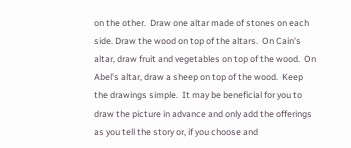on the other.  Draw one altar made of stones on each side. Draw the wood on top of the altars.  On Cain's altar, draw fruit and vegetables on top of the wood.  On Abel's altar, draw a sheep on top of the wood.  Keep the drawings simple.  It may be beneficial for you to draw the picture in advance and only add the offerings as you tell the story or, if you choose and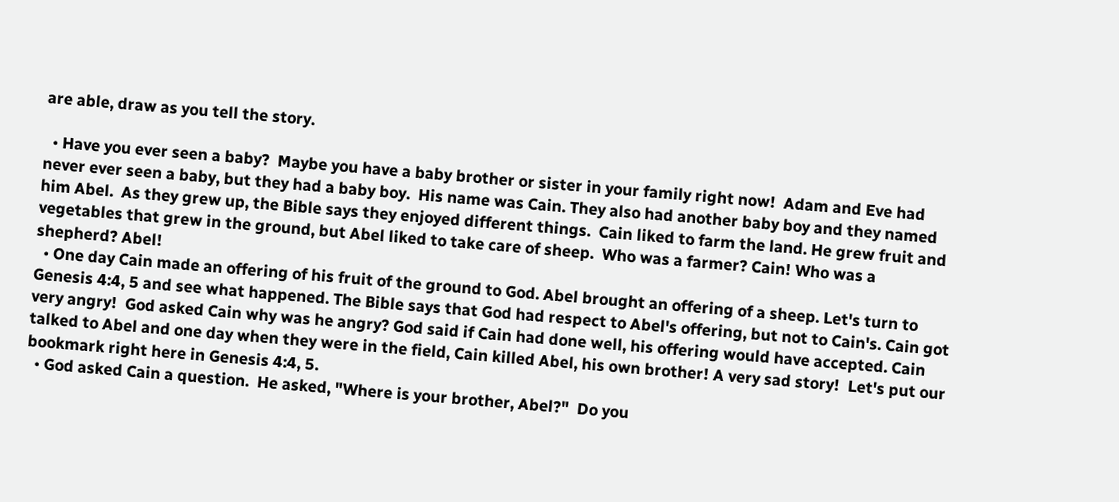are able, draw as you tell the story.

  • Have you ever seen a baby?  Maybe you have a baby brother or sister in your family right now!  Adam and Eve had never ever seen a baby, but they had a baby boy.  His name was Cain. They also had another baby boy and they named him Abel.  As they grew up, the Bible says they enjoyed different things.  Cain liked to farm the land. He grew fruit and vegetables that grew in the ground, but Abel liked to take care of sheep.  Who was a farmer? Cain! Who was a shepherd? Abel!
  • One day Cain made an offering of his fruit of the ground to God. Abel brought an offering of a sheep. Let's turn to Genesis 4:4, 5 and see what happened. The Bible says that God had respect to Abel's offering, but not to Cain's. Cain got very angry!  God asked Cain why was he angry? God said if Cain had done well, his offering would have accepted. Cain talked to Abel and one day when they were in the field, Cain killed Abel, his own brother! A very sad story!  Let's put our bookmark right here in Genesis 4:4, 5.
  • God asked Cain a question.  He asked, "Where is your brother, Abel?"  Do you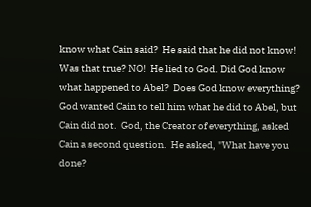know what Cain said?  He said that he did not know!  Was that true? NO!  He lied to God. Did God know what happened to Abel?  Does God know everything? God wanted Cain to tell him what he did to Abel, but Cain did not.  God, the Creator of everything, asked Cain a second question.  He asked, "What have you done?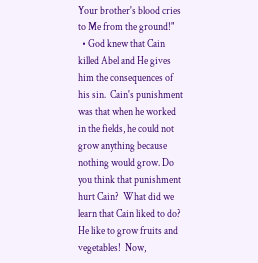Your brother's blood cries to Me from the ground!"
  • God knew that Cain killed Abel and He gives him the consequences of his sin.  Cain's punishment was that when he worked in the fields, he could not grow anything because nothing would grow. Do you think that punishment hurt Cain?  What did we learn that Cain liked to do?  He like to grow fruits and vegetables!  Now,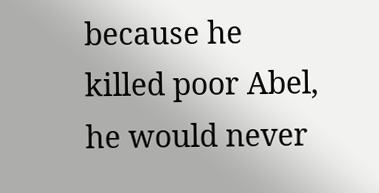because he killed poor Abel, he would never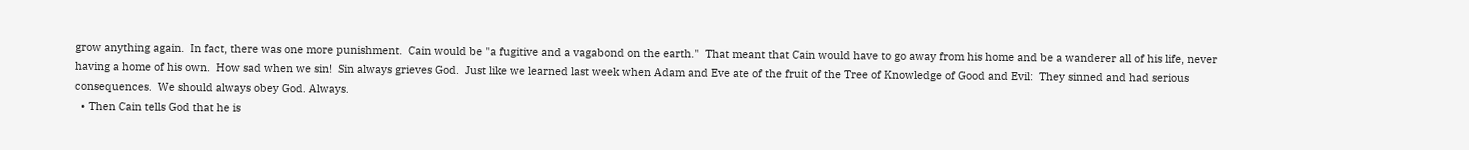grow anything again.  In fact, there was one more punishment.  Cain would be "a fugitive and a vagabond on the earth."  That meant that Cain would have to go away from his home and be a wanderer all of his life, never having a home of his own.  How sad when we sin!  Sin always grieves God.  Just like we learned last week when Adam and Eve ate of the fruit of the Tree of Knowledge of Good and Evil:  They sinned and had serious consequences.  We should always obey God. Always.
  • Then Cain tells God that he is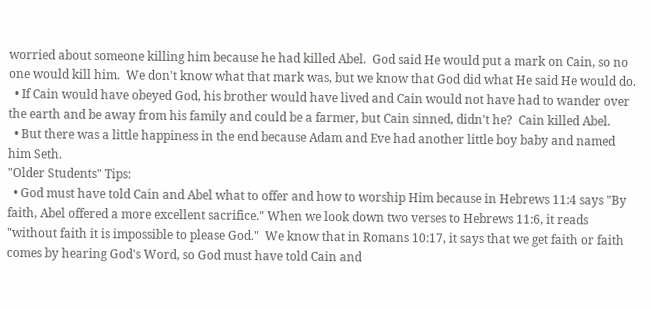worried about someone killing him because he had killed Abel.  God said He would put a mark on Cain, so no one would kill him.  We don't know what that mark was, but we know that God did what He said He would do.
  • If Cain would have obeyed God, his brother would have lived and Cain would not have had to wander over the earth and be away from his family and could be a farmer, but Cain sinned, didn't he?  Cain killed Abel.
  • But there was a little happiness in the end because Adam and Eve had another little boy baby and named him Seth.
"Older Students" Tips:
  • God must have told Cain and Abel what to offer and how to worship Him because in Hebrews 11:4 says "By faith, Abel offered a more excellent sacrifice." When we look down two verses to Hebrews 11:6, it reads "without faith it is impossible to please God."  We know that in Romans 10:17, it says that we get faith or faith comes by hearing God's Word, so God must have told Cain and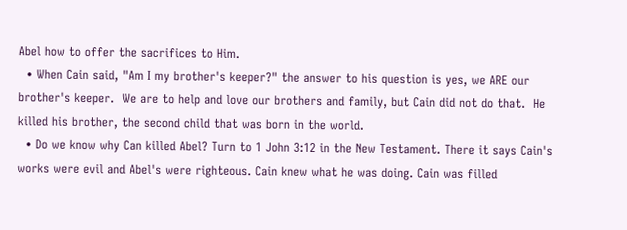Abel how to offer the sacrifices to Him.
  • When Cain said, "Am I my brother's keeper?" the answer to his question is yes, we ARE our brother's keeper.  We are to help and love our brothers and family, but Cain did not do that.  He killed his brother, the second child that was born in the world.
  • Do we know why Can killed Abel? Turn to 1 John 3:12 in the New Testament. There it says Cain's works were evil and Abel's were righteous. Cain knew what he was doing. Cain was filled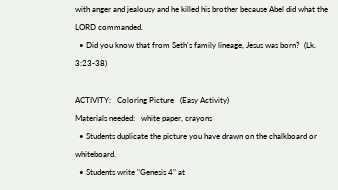with anger and jealousy and he killed his brother because Abel did what the LORD commanded.
  • Did you know that from Seth's family lineage, Jesus was born?  (Lk. 3:23-38)

ACTIVITY:   Coloring Picture   (Easy Activity)
Materials needed:   white paper, crayons
  • Students duplicate the picture you have drawn on the chalkboard or whiteboard.
  • Students write "Genesis 4" at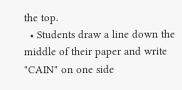the top.
  • Students draw a line down the middle of their paper and write "CAIN" on one side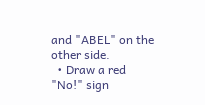and "ABEL" on the other side.
  • Draw a red "No!" sign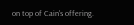on top of Cain's offering.